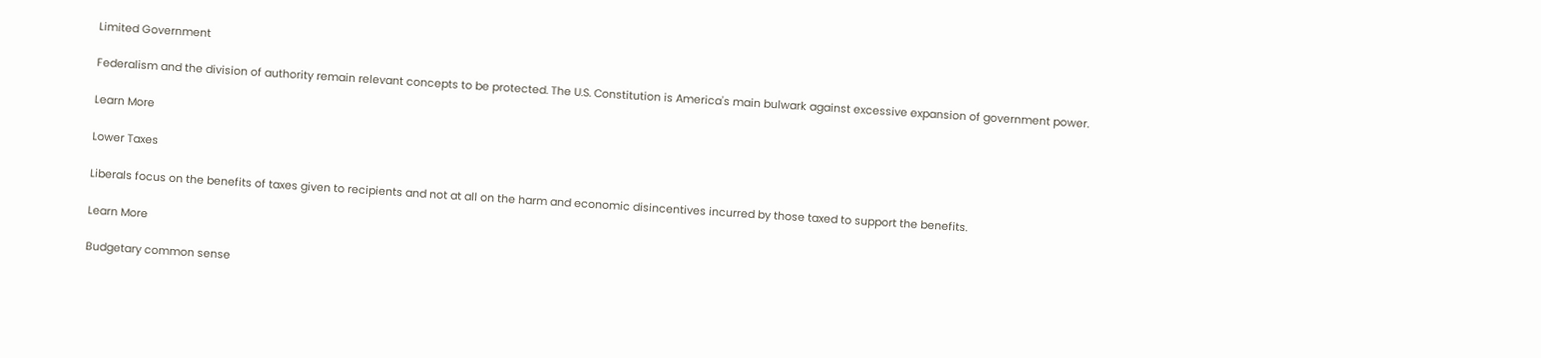Limited Government

Federalism and the division of authority remain relevant concepts to be protected. The U.S. Constitution is America's main bulwark against excessive expansion of government power.

Learn More

Lower Taxes

Liberals focus on the benefits of taxes given to recipients and not at all on the harm and economic disincentives incurred by those taxed to support the benefits.

Learn More

Budgetary common sense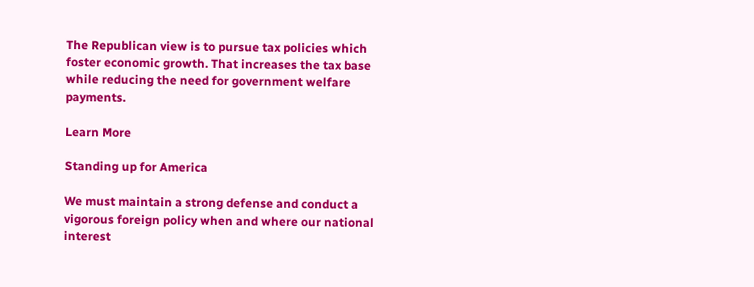The Republican view is to pursue tax policies which foster economic growth. That increases the tax base while reducing the need for government welfare payments.

Learn More

Standing up for America

We must maintain a strong defense and conduct a vigorous foreign policy when and where our national interest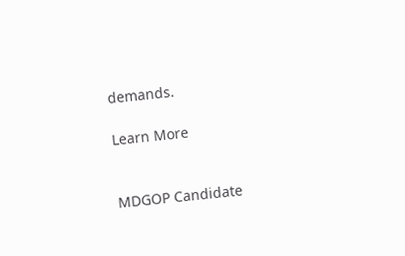demands.

Learn More


MDGOP Candidate